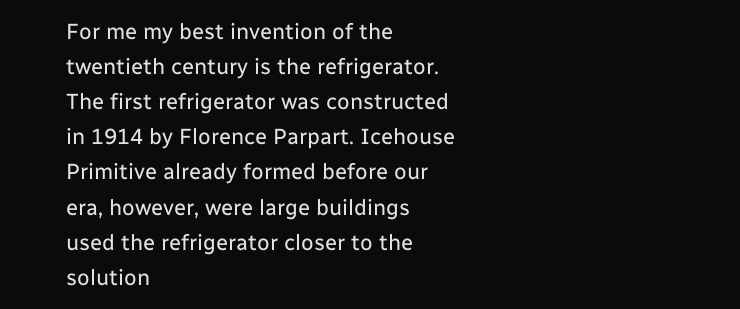For me my best invention of the twentieth century is the refrigerator. The first refrigerator was constructed in 1914 by Florence Parpart. Icehouse Primitive already formed before our era, however, were large buildings used the refrigerator closer to the solution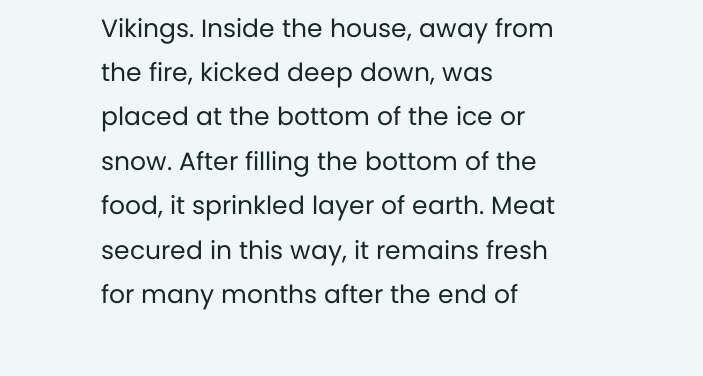Vikings. Inside the house, away from the fire, kicked deep down, was placed at the bottom of the ice or snow. After filling the bottom of the food, it sprinkled layer of earth. Meat secured in this way, it remains fresh for many months after the end of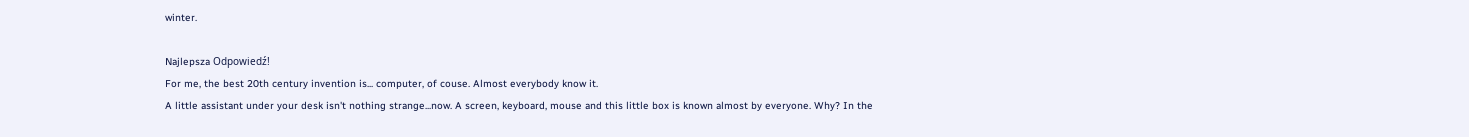winter.

Najlepsza Odpowiedź!
For me, the best 20th century invention is... computer, of couse. Almost everybody know it.
A little assistant under your desk isn't nothing strange...now. A screen, keyboard, mouse and this little box is known almost by everyone. Why? In the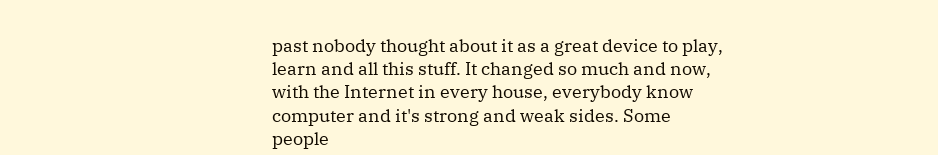past nobody thought about it as a great device to play, learn and all this stuff. It changed so much and now, with the Internet in every house, everybody know computer and it's strong and weak sides. Some people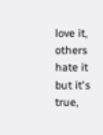love it, others hate it but it's true,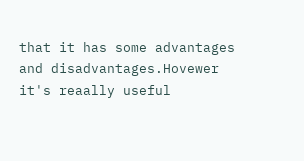that it has some advantages and disadvantages.Hovewer it's reaally useful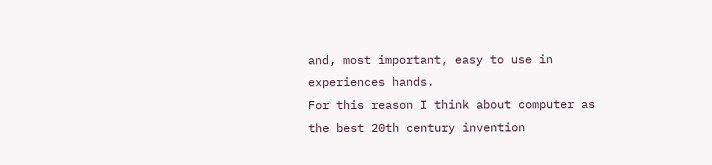and, most important, easy to use in experiences hands.
For this reason I think about computer as the best 20th century invention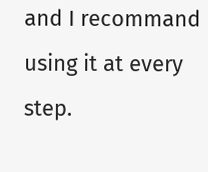and I recommand using it at every step.